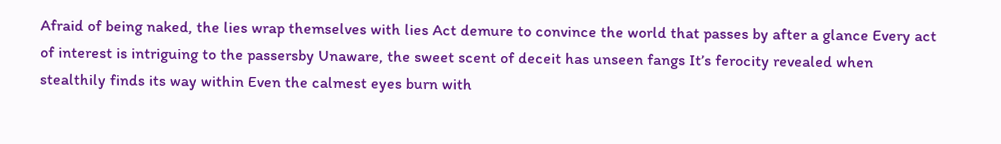Afraid of being naked, the lies wrap themselves with lies Act demure to convince the world that passes by after a glance Every act of interest is intriguing to the passersby Unaware, the sweet scent of deceit has unseen fangs It’s ferocity revealed when stealthily finds its way within Even the calmest eyes burn with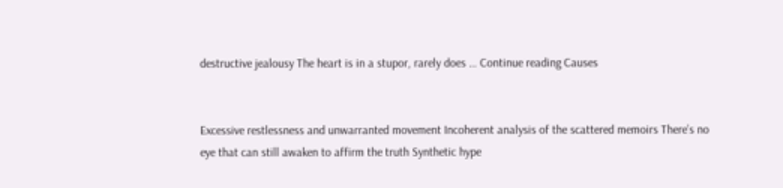destructive jealousy The heart is in a stupor, rarely does … Continue reading Causes


Excessive restlessness and unwarranted movement Incoherent analysis of the scattered memoirs There’s no eye that can still awaken to affirm the truth Synthetic hype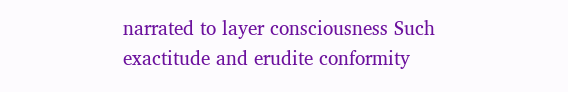narrated to layer consciousness Such exactitude and erudite conformity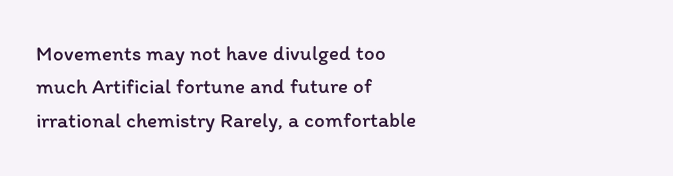Movements may not have divulged too much Artificial fortune and future of irrational chemistry Rarely, a comfortable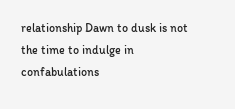relationship Dawn to dusk is not the time to indulge in confabulations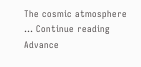The cosmic atmosphere … Continue reading Advance